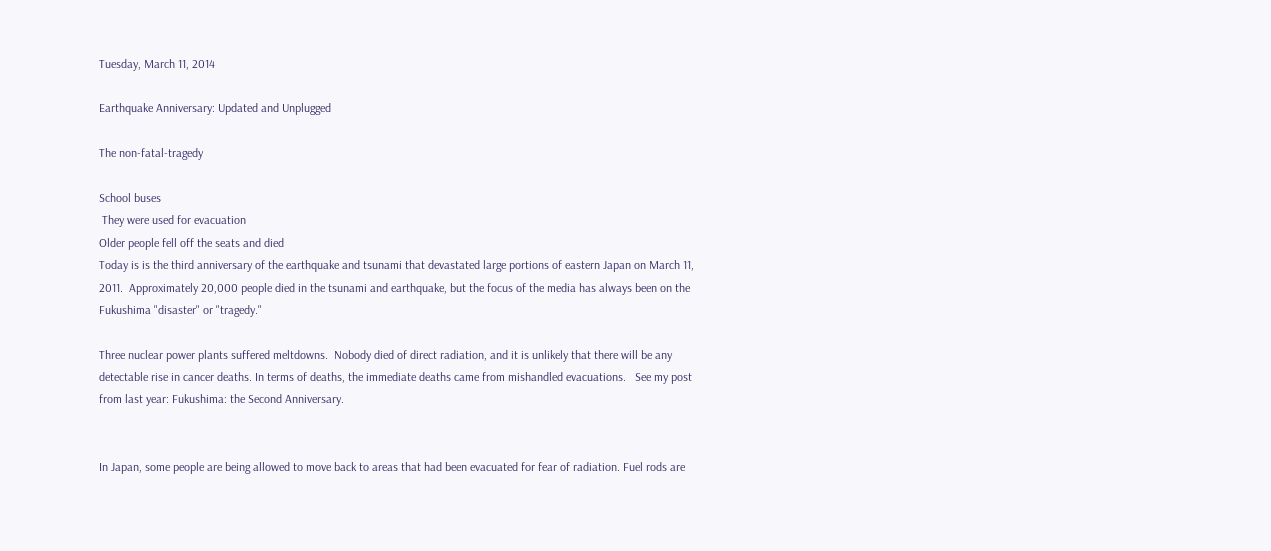Tuesday, March 11, 2014

Earthquake Anniversary: Updated and Unplugged

The non-fatal-tragedy

School buses
 They were used for evacuation
Older people fell off the seats and died
Today is is the third anniversary of the earthquake and tsunami that devastated large portions of eastern Japan on March 11, 2011.  Approximately 20,000 people died in the tsunami and earthquake, but the focus of the media has always been on the Fukushima "disaster" or "tragedy."

Three nuclear power plants suffered meltdowns.  Nobody died of direct radiation, and it is unlikely that there will be any detectable rise in cancer deaths. In terms of deaths, the immediate deaths came from mishandled evacuations.   See my post from last year: Fukushima: the Second Anniversary.


In Japan, some people are being allowed to move back to areas that had been evacuated for fear of radiation. Fuel rods are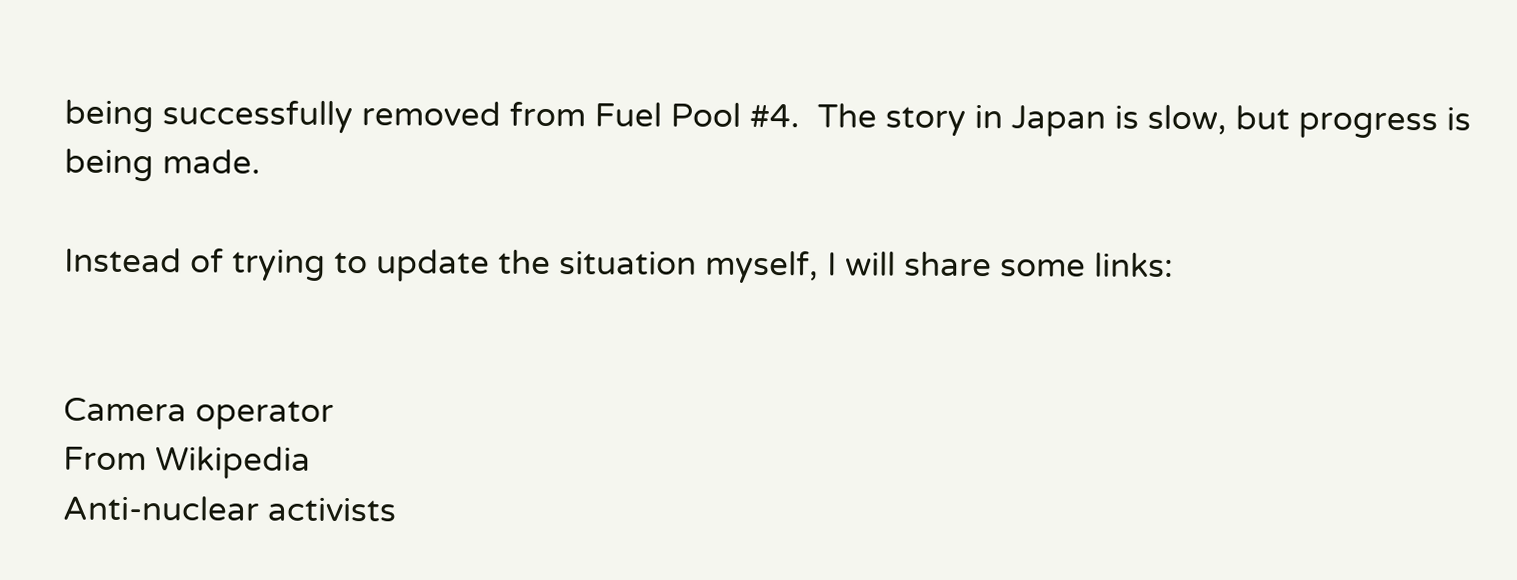being successfully removed from Fuel Pool #4.  The story in Japan is slow, but progress is being made.

Instead of trying to update the situation myself, I will share some links:


Camera operator
From Wikipedia
Anti-nuclear activists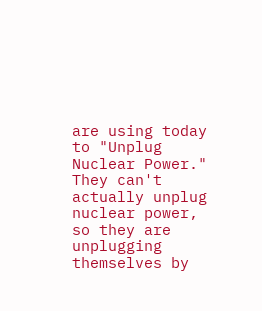are using today to "Unplug Nuclear Power."  They can't actually unplug nuclear power, so they are unplugging themselves by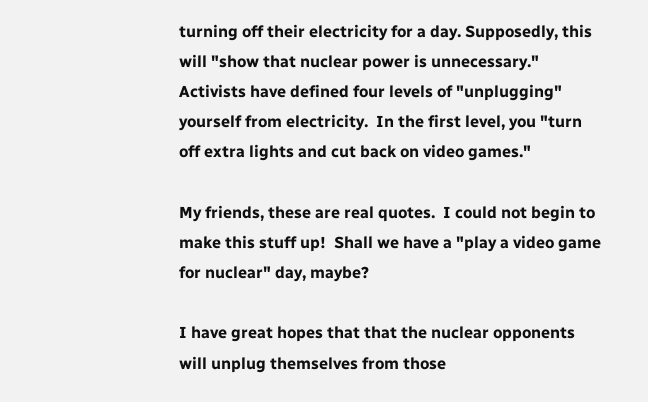turning off their electricity for a day. Supposedly, this will "show that nuclear power is unnecessary." Activists have defined four levels of "unplugging" yourself from electricity.  In the first level, you "turn off extra lights and cut back on video games."

My friends, these are real quotes.  I could not begin to make this stuff up!  Shall we have a "play a video game for nuclear" day, maybe?

I have great hopes that that the nuclear opponents will unplug themselves from those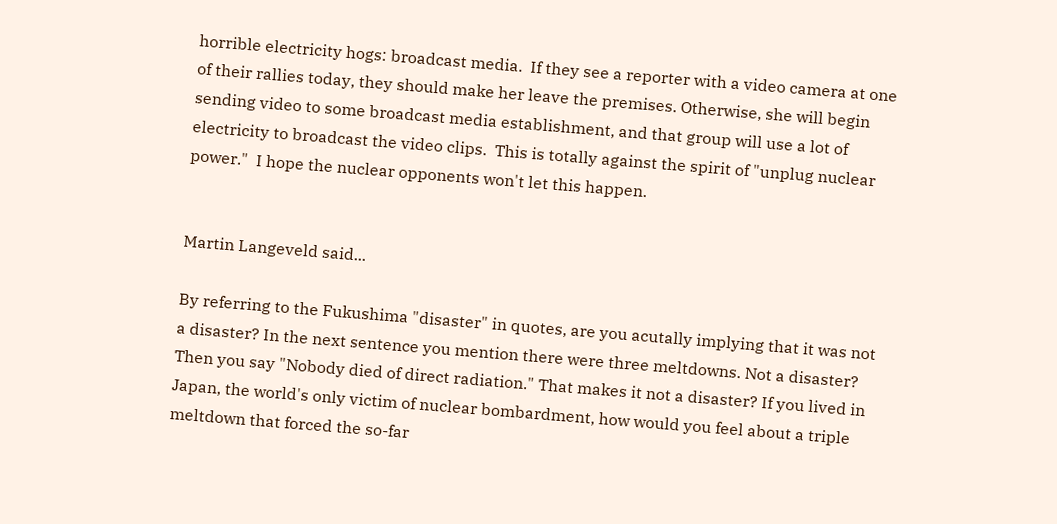horrible electricity hogs: broadcast media.  If they see a reporter with a video camera at one of their rallies today, they should make her leave the premises. Otherwise, she will begin sending video to some broadcast media establishment, and that group will use a lot of electricity to broadcast the video clips.  This is totally against the spirit of "unplug nuclear power."  I hope the nuclear opponents won't let this happen.


Martin Langeveld said...

By referring to the Fukushima "disaster" in quotes, are you acutally implying that it was not a disaster? In the next sentence you mention there were three meltdowns. Not a disaster? Then you say "Nobody died of direct radiation." That makes it not a disaster? If you lived in Japan, the world's only victim of nuclear bombardment, how would you feel about a triple meltdown that forced the so-far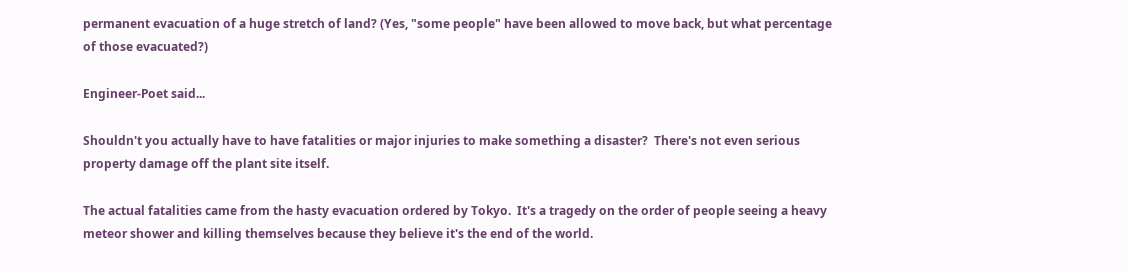permanent evacuation of a huge stretch of land? (Yes, "some people" have been allowed to move back, but what percentage of those evacuated?)

Engineer-Poet said...

Shouldn't you actually have to have fatalities or major injuries to make something a disaster?  There's not even serious property damage off the plant site itself.

The actual fatalities came from the hasty evacuation ordered by Tokyo.  It's a tragedy on the order of people seeing a heavy meteor shower and killing themselves because they believe it's the end of the world.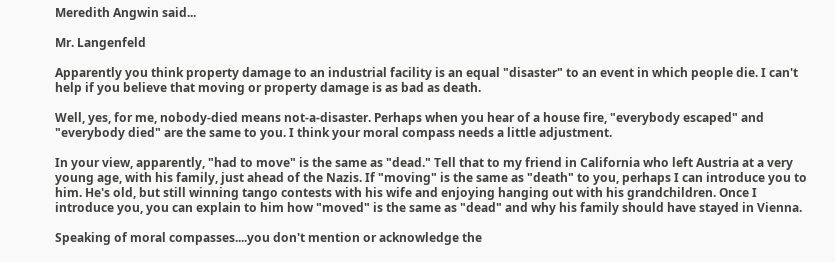Meredith Angwin said...

Mr. Langenfeld

Apparently you think property damage to an industrial facility is an equal "disaster" to an event in which people die. I can't help if you believe that moving or property damage is as bad as death.

Well, yes, for me, nobody-died means not-a-disaster. Perhaps when you hear of a house fire, "everybody escaped" and "everybody died" are the same to you. I think your moral compass needs a little adjustment.

In your view, apparently, "had to move" is the same as "dead." Tell that to my friend in California who left Austria at a very young age, with his family, just ahead of the Nazis. If "moving" is the same as "death" to you, perhaps I can introduce you to him. He's old, but still winning tango contests with his wife and enjoying hanging out with his grandchildren. Once I introduce you, you can explain to him how "moved" is the same as "dead" and why his family should have stayed in Vienna.

Speaking of moral compasses....you don't mention or acknowledge the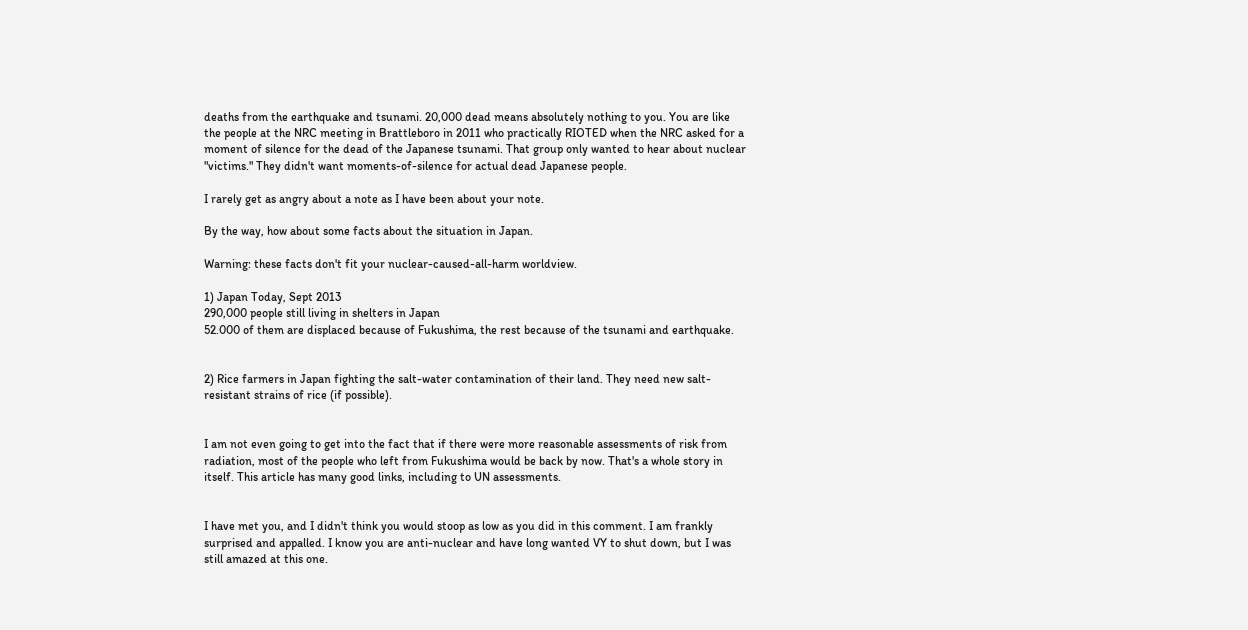deaths from the earthquake and tsunami. 20,000 dead means absolutely nothing to you. You are like the people at the NRC meeting in Brattleboro in 2011 who practically RIOTED when the NRC asked for a moment of silence for the dead of the Japanese tsunami. That group only wanted to hear about nuclear "victims." They didn't want moments-of-silence for actual dead Japanese people.

I rarely get as angry about a note as I have been about your note.

By the way, how about some facts about the situation in Japan.

Warning: these facts don't fit your nuclear-caused-all-harm worldview.

1) Japan Today, Sept 2013
290,000 people still living in shelters in Japan
52.000 of them are displaced because of Fukushima, the rest because of the tsunami and earthquake.


2) Rice farmers in Japan fighting the salt-water contamination of their land. They need new salt-resistant strains of rice (if possible).


I am not even going to get into the fact that if there were more reasonable assessments of risk from radiation, most of the people who left from Fukushima would be back by now. That's a whole story in itself. This article has many good links, including to UN assessments.


I have met you, and I didn't think you would stoop as low as you did in this comment. I am frankly surprised and appalled. I know you are anti-nuclear and have long wanted VY to shut down, but I was still amazed at this one.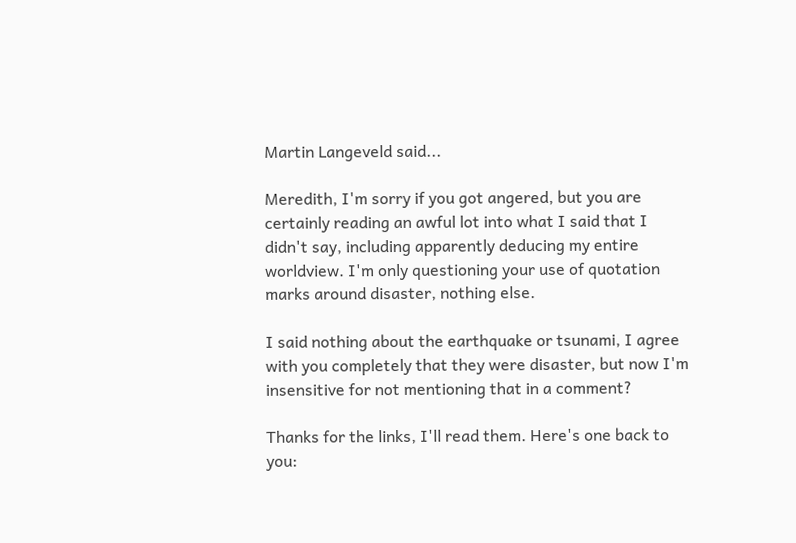Martin Langeveld said...

Meredith, I'm sorry if you got angered, but you are certainly reading an awful lot into what I said that I didn't say, including apparently deducing my entire worldview. I'm only questioning your use of quotation marks around disaster, nothing else.

I said nothing about the earthquake or tsunami, I agree with you completely that they were disaster, but now I'm insensitive for not mentioning that in a comment?

Thanks for the links, I'll read them. Here's one back to you: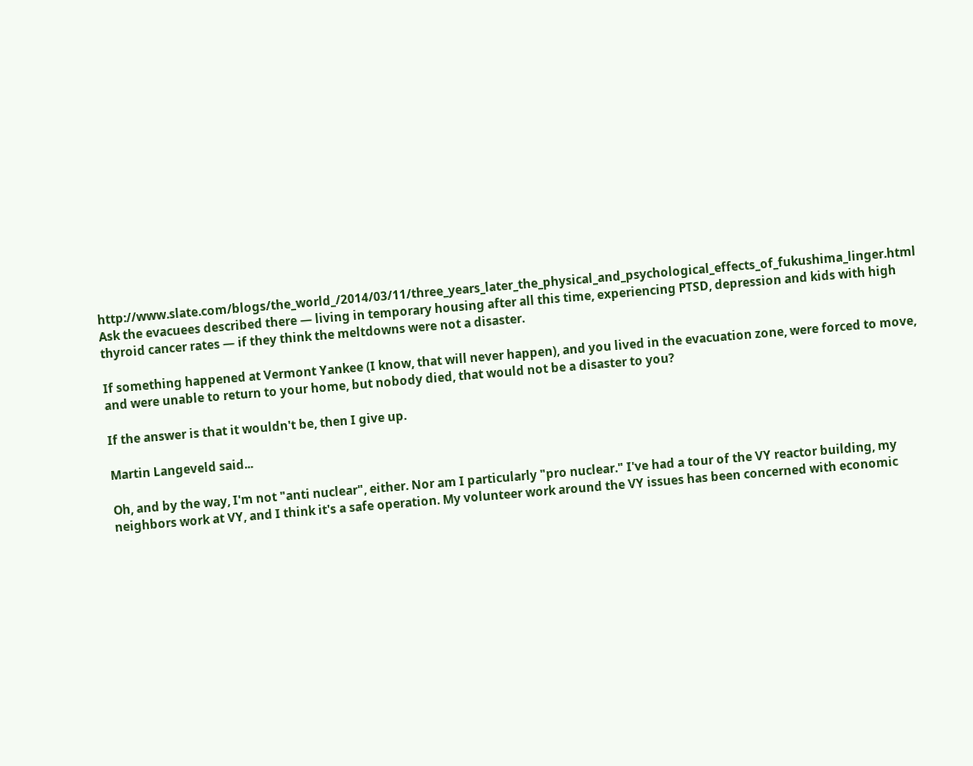http://www.slate.com/blogs/the_world_/2014/03/11/three_years_later_the_physical_and_psychological_effects_of_fukushima_linger.html Ask the evacuees described there — living in temporary housing after all this time, experiencing PTSD, depression and kids with high thyroid cancer rates — if they think the meltdowns were not a disaster.

If something happened at Vermont Yankee (I know, that will never happen), and you lived in the evacuation zone, were forced to move, and were unable to return to your home, but nobody died, that would not be a disaster to you?

If the answer is that it wouldn't be, then I give up.

Martin Langeveld said...

Oh, and by the way, I'm not "anti nuclear", either. Nor am I particularly "pro nuclear." I've had a tour of the VY reactor building, my neighbors work at VY, and I think it's a safe operation. My volunteer work around the VY issues has been concerned with economic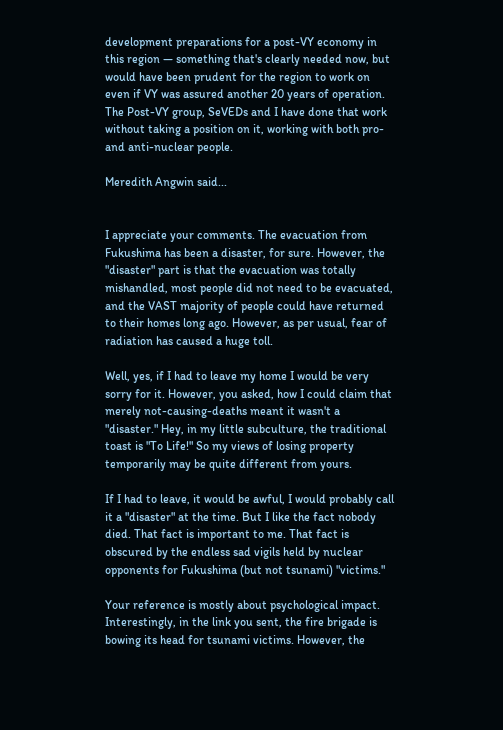development preparations for a post-VY economy in this region — something that's clearly needed now, but would have been prudent for the region to work on even if VY was assured another 20 years of operation. The Post-VY group, SeVEDs and I have done that work without taking a position on it, working with both pro- and anti-nuclear people.

Meredith Angwin said...


I appreciate your comments. The evacuation from Fukushima has been a disaster, for sure. However, the "disaster" part is that the evacuation was totally mishandled, most people did not need to be evacuated, and the VAST majority of people could have returned to their homes long ago. However, as per usual, fear of radiation has caused a huge toll.

Well, yes, if I had to leave my home I would be very sorry for it. However, you asked, how I could claim that merely not-causing-deaths meant it wasn't a "disaster." Hey, in my little subculture, the traditional toast is "To Life!" So my views of losing property temporarily may be quite different from yours.

If I had to leave, it would be awful, I would probably call it a "disaster" at the time. But I like the fact nobody died. That fact is important to me. That fact is obscured by the endless sad vigils held by nuclear opponents for Fukushima (but not tsunami) "victims."

Your reference is mostly about psychological impact. Interestingly, in the link you sent, the fire brigade is bowing its head for tsunami victims. However, the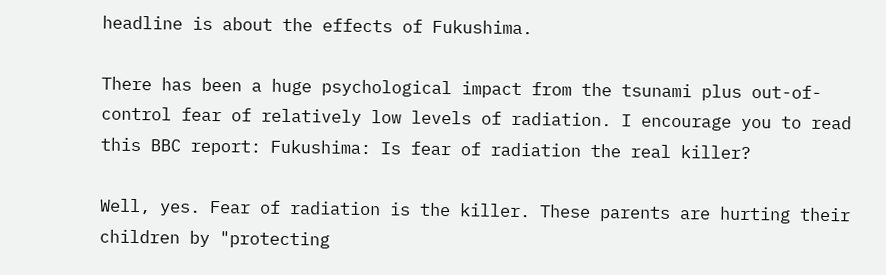headline is about the effects of Fukushima.

There has been a huge psychological impact from the tsunami plus out-of-control fear of relatively low levels of radiation. I encourage you to read this BBC report: Fukushima: Is fear of radiation the real killer?

Well, yes. Fear of radiation is the killer. These parents are hurting their children by "protecting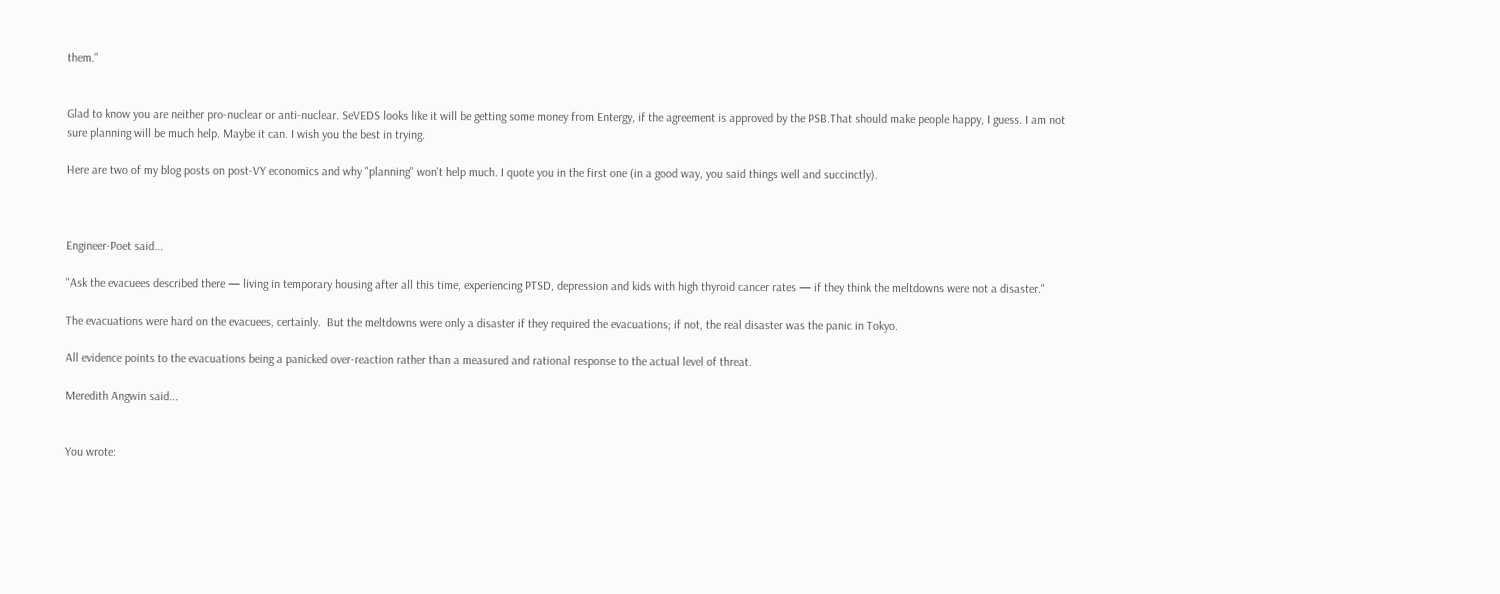them."


Glad to know you are neither pro-nuclear or anti-nuclear. SeVEDS looks like it will be getting some money from Entergy, if the agreement is approved by the PSB.That should make people happy, I guess. I am not sure planning will be much help. Maybe it can. I wish you the best in trying.

Here are two of my blog posts on post-VY economics and why "planning" won't help much. I quote you in the first one (in a good way, you said things well and succinctly).



Engineer-Poet said...

"Ask the evacuees described there — living in temporary housing after all this time, experiencing PTSD, depression and kids with high thyroid cancer rates — if they think the meltdowns were not a disaster."

The evacuations were hard on the evacuees, certainly.  But the meltdowns were only a disaster if they required the evacuations; if not, the real disaster was the panic in Tokyo.

All evidence points to the evacuations being a panicked over-reaction rather than a measured and rational response to the actual level of threat.

Meredith Angwin said...


You wrote: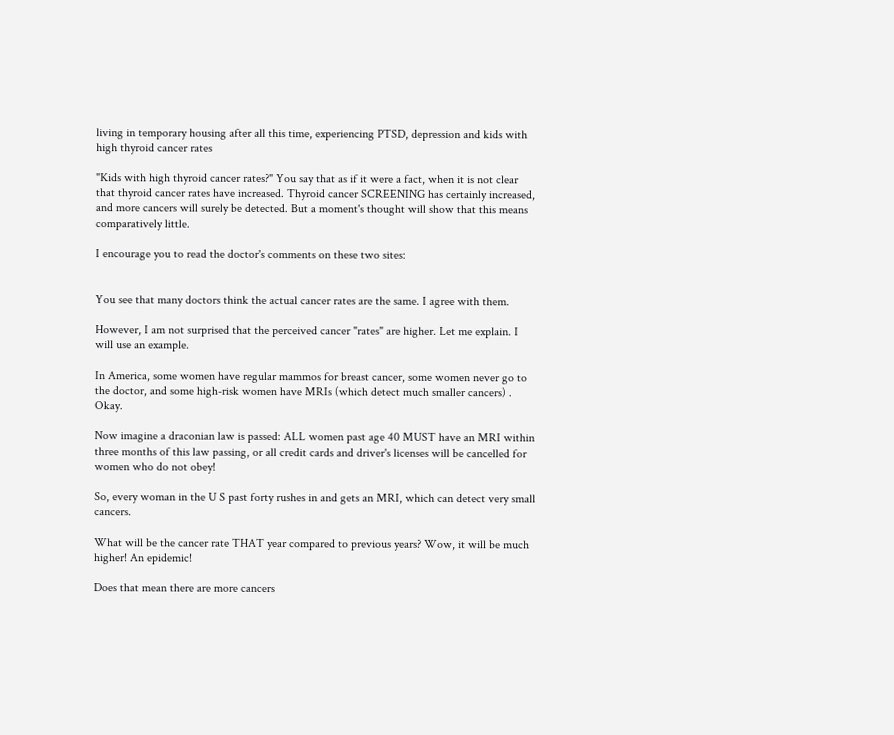living in temporary housing after all this time, experiencing PTSD, depression and kids with high thyroid cancer rates

"Kids with high thyroid cancer rates?" You say that as if it were a fact, when it is not clear that thyroid cancer rates have increased. Thyroid cancer SCREENING has certainly increased, and more cancers will surely be detected. But a moment's thought will show that this means comparatively little.

I encourage you to read the doctor's comments on these two sites:


You see that many doctors think the actual cancer rates are the same. I agree with them.

However, I am not surprised that the perceived cancer "rates" are higher. Let me explain. I will use an example.

In America, some women have regular mammos for breast cancer, some women never go to the doctor, and some high-risk women have MRIs (which detect much smaller cancers) . Okay.

Now imagine a draconian law is passed: ALL women past age 40 MUST have an MRI within three months of this law passing, or all credit cards and driver's licenses will be cancelled for women who do not obey!

So, every woman in the U S past forty rushes in and gets an MRI, which can detect very small cancers.

What will be the cancer rate THAT year compared to previous years? Wow, it will be much higher! An epidemic!

Does that mean there are more cancers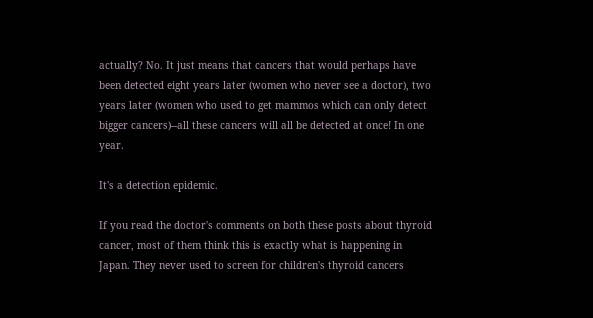actually? No. It just means that cancers that would perhaps have been detected eight years later (women who never see a doctor), two years later (women who used to get mammos which can only detect bigger cancers)--all these cancers will all be detected at once! In one year.

It's a detection epidemic.

If you read the doctor's comments on both these posts about thyroid cancer, most of them think this is exactly what is happening in Japan. They never used to screen for children's thyroid cancers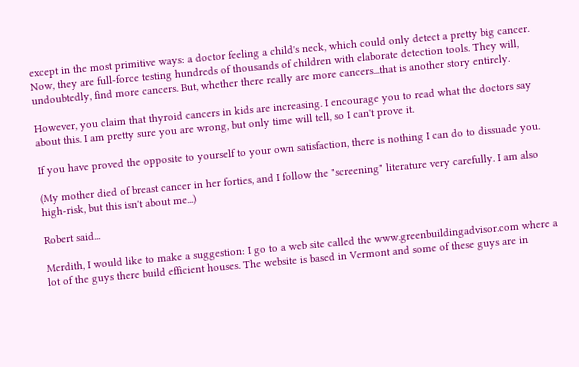except in the most primitive ways: a doctor feeling a child's neck, which could only detect a pretty big cancer. Now, they are full-force testing hundreds of thousands of children with elaborate detection tools. They will, undoubtedly, find more cancers. But, whether there really are more cancers...that is another story entirely.

However, you claim that thyroid cancers in kids are increasing. I encourage you to read what the doctors say about this. I am pretty sure you are wrong, but only time will tell, so I can't prove it.

If you have proved the opposite to yourself to your own satisfaction, there is nothing I can do to dissuade you.

(My mother died of breast cancer in her forties, and I follow the "screening" literature very carefully. I am also high-risk, but this isn't about me...)

Robert said...

Merdith, I would like to make a suggestion: I go to a web site called the www.greenbuildingadvisor.com where a lot of the guys there build efficient houses. The website is based in Vermont and some of these guys are in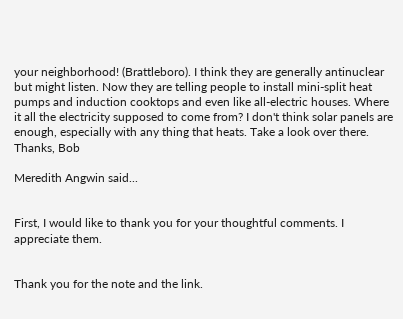your neighborhood! (Brattleboro). I think they are generally antinuclear but might listen. Now they are telling people to install mini-split heat pumps and induction cooktops and even like all-electric houses. Where it all the electricity supposed to come from? I don't think solar panels are enough, especially with any thing that heats. Take a look over there. Thanks, Bob

Meredith Angwin said...


First, I would like to thank you for your thoughtful comments. I appreciate them.


Thank you for the note and the link.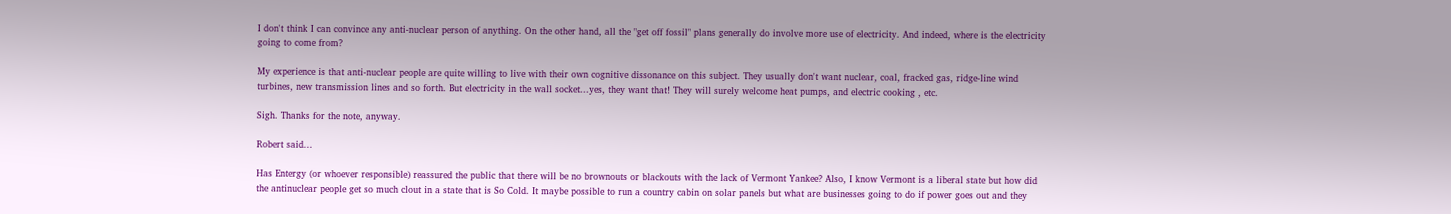I don't think I can convince any anti-nuclear person of anything. On the other hand, all the "get off fossil" plans generally do involve more use of electricity. And indeed, where is the electricity going to come from?

My experience is that anti-nuclear people are quite willing to live with their own cognitive dissonance on this subject. They usually don't want nuclear, coal, fracked gas, ridge-line wind turbines, new transmission lines and so forth. But electricity in the wall socket...yes, they want that! They will surely welcome heat pumps, and electric cooking , etc.

Sigh. Thanks for the note, anyway.

Robert said...

Has Entergy (or whoever responsible) reassured the public that there will be no brownouts or blackouts with the lack of Vermont Yankee? Also, I know Vermont is a liberal state but how did the antinuclear people get so much clout in a state that is So Cold. It maybe possible to run a country cabin on solar panels but what are businesses going to do if power goes out and they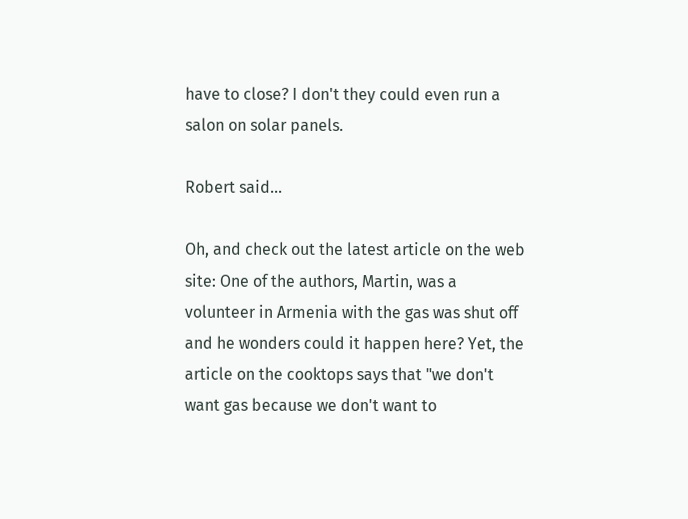have to close? I don't they could even run a salon on solar panels.

Robert said...

Oh, and check out the latest article on the web site: One of the authors, Martin, was a volunteer in Armenia with the gas was shut off and he wonders could it happen here? Yet, the article on the cooktops says that "we don't want gas because we don't want to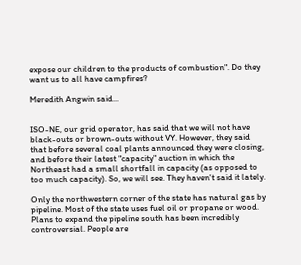expose our children to the products of combustion". Do they want us to all have campfires?

Meredith Angwin said...


ISO-NE, our grid operator, has said that we will not have black-outs or brown-outs without VY. However, they said that before several coal plants announced they were closing, and before their latest "capacity" auction in which the Northeast had a small shortfall in capacity (as opposed to too much capacity). So, we will see. They haven't said it lately.

Only the northwestern corner of the state has natural gas by pipeline. Most of the state uses fuel oil or propane or wood. Plans to expand the pipeline south has been incredibly controversial. People are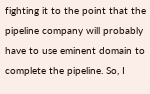fighting it to the point that the pipeline company will probably have to use eminent domain to complete the pipeline. So, I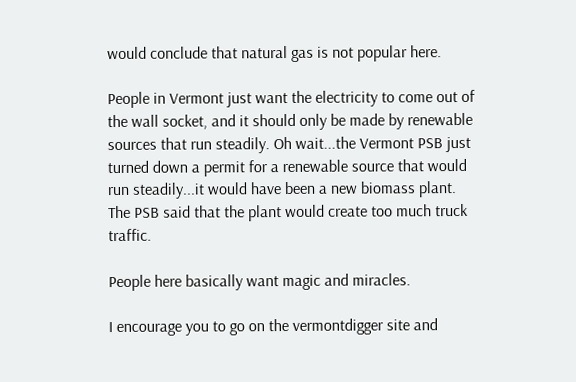would conclude that natural gas is not popular here.

People in Vermont just want the electricity to come out of the wall socket, and it should only be made by renewable sources that run steadily. Oh wait...the Vermont PSB just turned down a permit for a renewable source that would run steadily...it would have been a new biomass plant. The PSB said that the plant would create too much truck traffic.

People here basically want magic and miracles.

I encourage you to go on the vermontdigger site and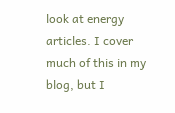look at energy articles. I cover much of this in my blog, but I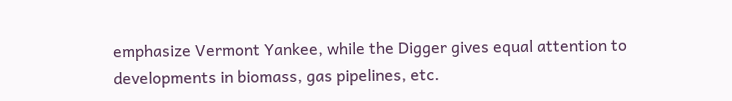emphasize Vermont Yankee, while the Digger gives equal attention to developments in biomass, gas pipelines, etc.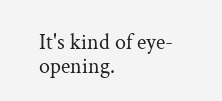It's kind of eye-opening.